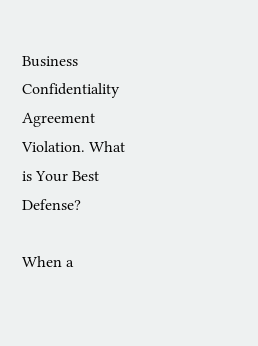Business Confidentiality Agreement Violation. What is Your Best Defense?

When a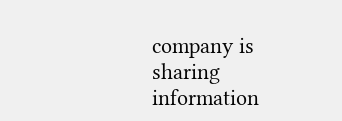company is sharing information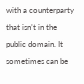with a counterparty that isn’t in the public domain. It sometimes can be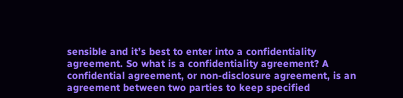sensible and it’s best to enter into a confidentiality agreement. So what is a confidentiality agreement? A confidential agreement, or non-disclosure agreement, is an agreement between two parties to keep specified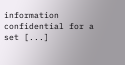information confidential for a set [...]